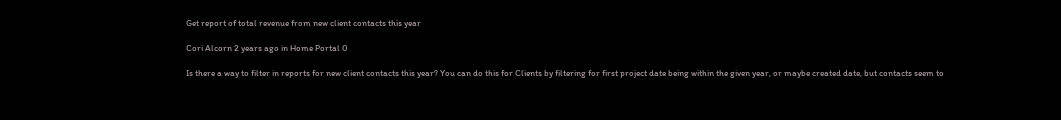Get report of total revenue from new client contacts this year

Cori Alcorn 2 years ago in Home Portal 0

Is there a way to filter in reports for new client contacts this year? You can do this for Clients by filtering for first project date being within the given year, or maybe created date, but contacts seem to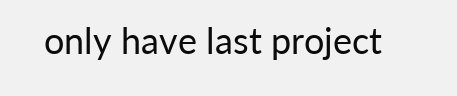only have last project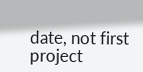date, not first project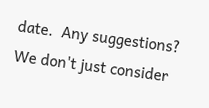date.  Any suggestions? We don't just consider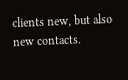clients new, but also new contacts.